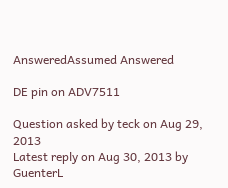AnsweredAssumed Answered

DE pin on ADV7511

Question asked by teck on Aug 29, 2013
Latest reply on Aug 30, 2013 by GuenterL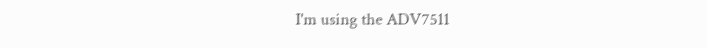I'm using the ADV7511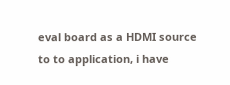eval board as a HDMI source to to application, i have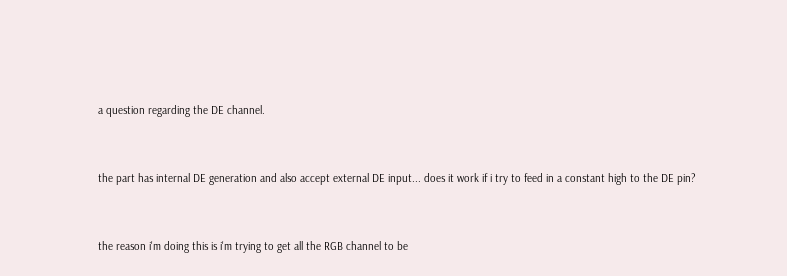a question regarding the DE channel.


the part has internal DE generation and also accept external DE input... does it work if i try to feed in a constant high to the DE pin?


the reason i'm doing this is i'm trying to get all the RGB channel to be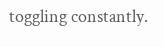toggling constantly.